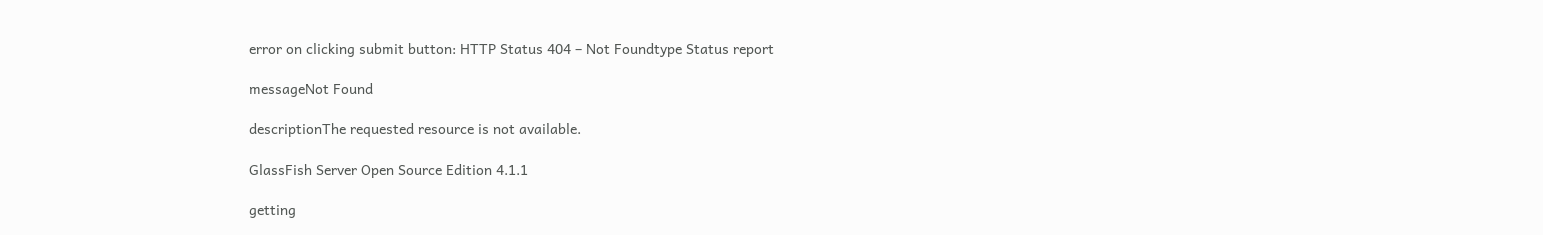error on clicking submit button: HTTP Status 404 – Not Foundtype Status report

messageNot Found

descriptionThe requested resource is not available.

GlassFish Server Open Source Edition 4.1.1

getting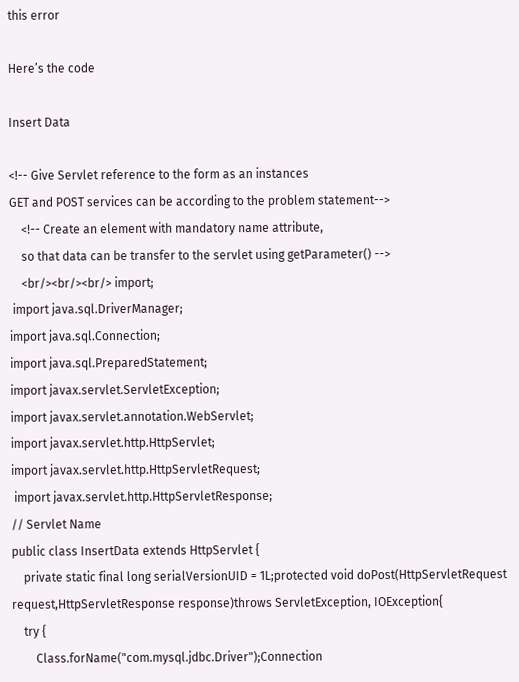this error

Here’s the code

Insert Data

<!-- Give Servlet reference to the form as an instances
GET and POST services can be according to the problem statement-->
    <!-- Create an element with mandatory name attribute,
    so that data can be transfer to the servlet using getParameter() -->
    <br/><br/><br/> import;
 import java.sql.DriverManager;
import java.sql.Connection;
import java.sql.PreparedStatement;
import javax.servlet.ServletException;
import javax.servlet.annotation.WebServlet;
import javax.servlet.http.HttpServlet;
import javax.servlet.http.HttpServletRequest;
 import javax.servlet.http.HttpServletResponse;
// Servlet Name
public class InsertData extends HttpServlet {
    private static final long serialVersionUID = 1L;protected void doPost(HttpServletRequest        request,HttpServletResponse response)throws ServletException, IOException{
    try {
        Class.forName("com.mysql.jdbc.Driver");Connection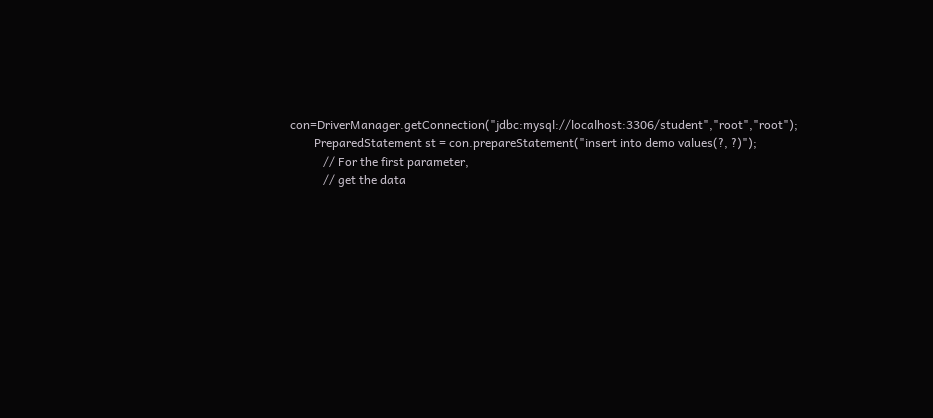con=DriverManager.getConnection("jdbc:mysql://localhost:3306/student","root","root");
        PreparedStatement st = con.prepareStatement("insert into demo values(?, ?)");
           // For the first parameter,
           // get the data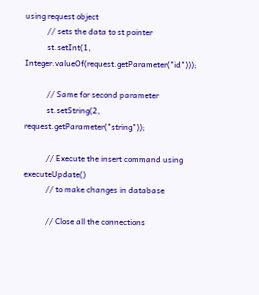using request object
           // sets the data to st pointer
           st.setInt(1, Integer.valueOf(request.getParameter("id")));

           // Same for second parameter
           st.setString(2, request.getParameter("string"));

           // Execute the insert command using executeUpdate()
           // to make changes in database

           // Close all the connections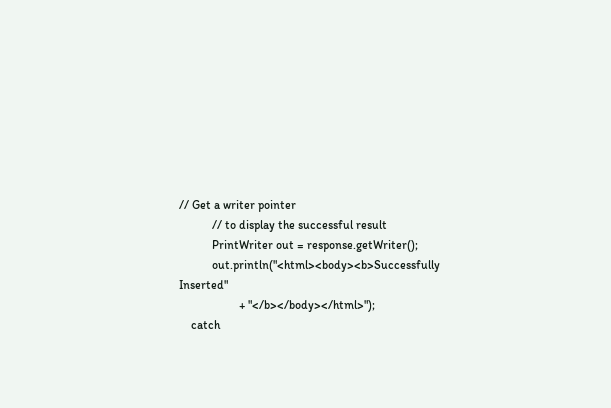// Get a writer pointer
           // to display the successful result
           PrintWriter out = response.getWriter();
           out.println("<html><body><b>Successfully Inserted"
                    + "</b></body></html>");
    catch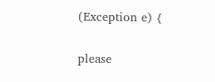(Exception e) {


please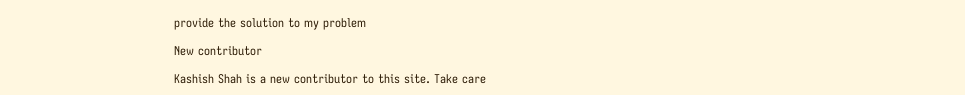provide the solution to my problem

New contributor

Kashish Shah is a new contributor to this site. Take care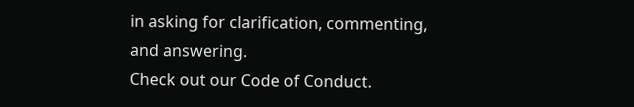in asking for clarification, commenting, and answering.
Check out our Code of Conduct.